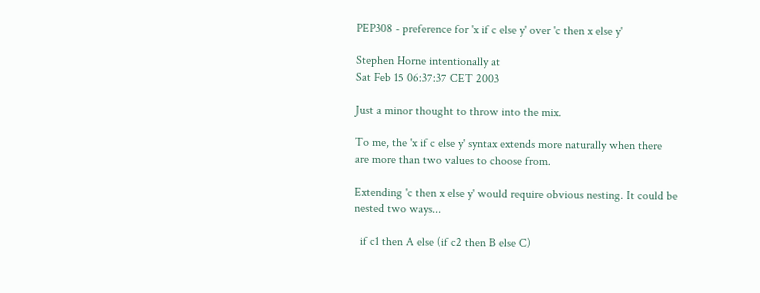PEP308 - preference for 'x if c else y' over 'c then x else y'

Stephen Horne intentionally at
Sat Feb 15 06:37:37 CET 2003

Just a minor thought to throw into the mix.

To me, the 'x if c else y' syntax extends more naturally when there
are more than two values to choose from.

Extending 'c then x else y' would require obvious nesting. It could be
nested two ways...

  if c1 then A else (if c2 then B else C)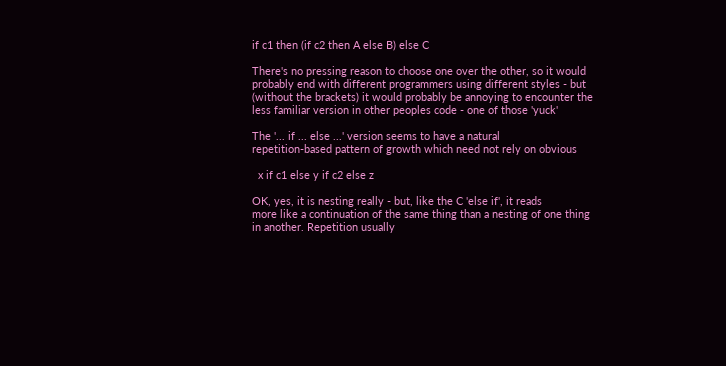if c1 then (if c2 then A else B) else C

There's no pressing reason to choose one over the other, so it would
probably end with different programmers using different styles - but
(without the brackets) it would probably be annoying to encounter the
less familiar version in other peoples code - one of those 'yuck'

The '... if ... else ...' version seems to have a natural
repetition-based pattern of growth which need not rely on obvious

  x if c1 else y if c2 else z

OK, yes, it is nesting really - but, like the C 'else if', it reads
more like a continuation of the same thing than a nesting of one thing
in another. Repetition usually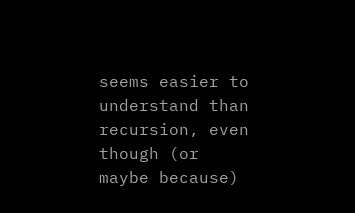seems easier to understand than
recursion, even though (or maybe because)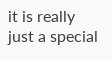it is really just a special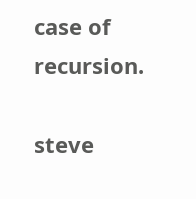case of recursion.

steve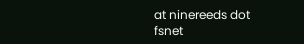at ninereeds dot fsnet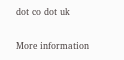dot co dot uk

More information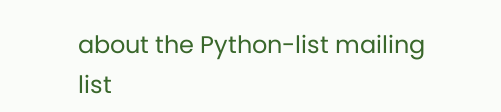about the Python-list mailing list